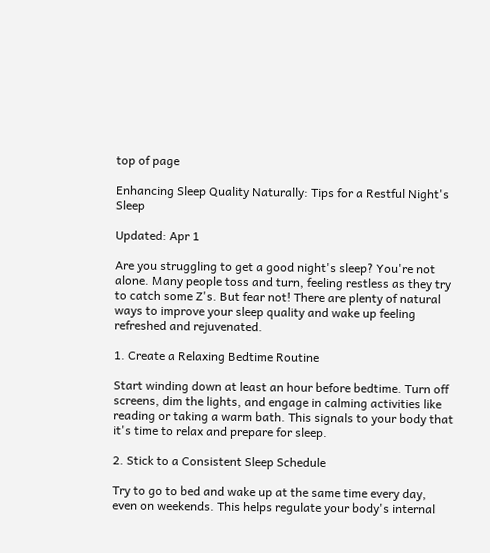top of page

Enhancing Sleep Quality Naturally: Tips for a Restful Night's Sleep

Updated: Apr 1

Are you struggling to get a good night's sleep? You're not alone. Many people toss and turn, feeling restless as they try to catch some Z's. But fear not! There are plenty of natural ways to improve your sleep quality and wake up feeling refreshed and rejuvenated.

1. Create a Relaxing Bedtime Routine

Start winding down at least an hour before bedtime. Turn off screens, dim the lights, and engage in calming activities like reading or taking a warm bath. This signals to your body that it's time to relax and prepare for sleep.

2. Stick to a Consistent Sleep Schedule

Try to go to bed and wake up at the same time every day, even on weekends. This helps regulate your body's internal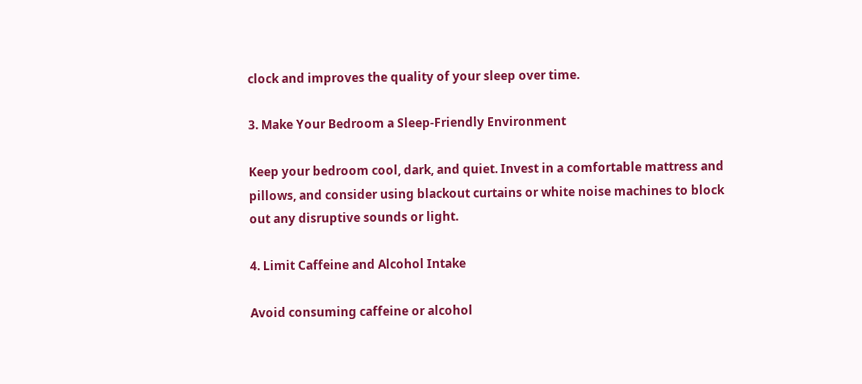clock and improves the quality of your sleep over time.

3. Make Your Bedroom a Sleep-Friendly Environment

Keep your bedroom cool, dark, and quiet. Invest in a comfortable mattress and pillows, and consider using blackout curtains or white noise machines to block out any disruptive sounds or light.

4. Limit Caffeine and Alcohol Intake

Avoid consuming caffeine or alcohol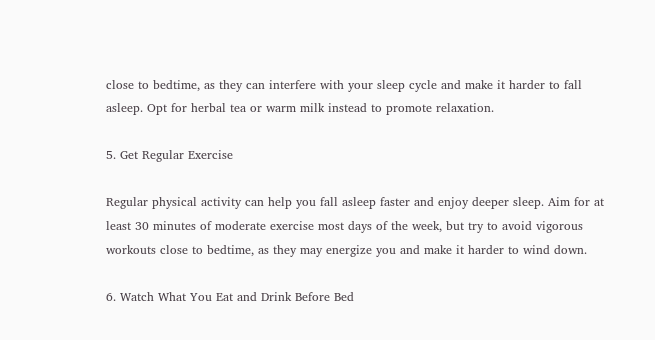close to bedtime, as they can interfere with your sleep cycle and make it harder to fall asleep. Opt for herbal tea or warm milk instead to promote relaxation.

5. Get Regular Exercise

Regular physical activity can help you fall asleep faster and enjoy deeper sleep. Aim for at least 30 minutes of moderate exercise most days of the week, but try to avoid vigorous workouts close to bedtime, as they may energize you and make it harder to wind down.

6. Watch What You Eat and Drink Before Bed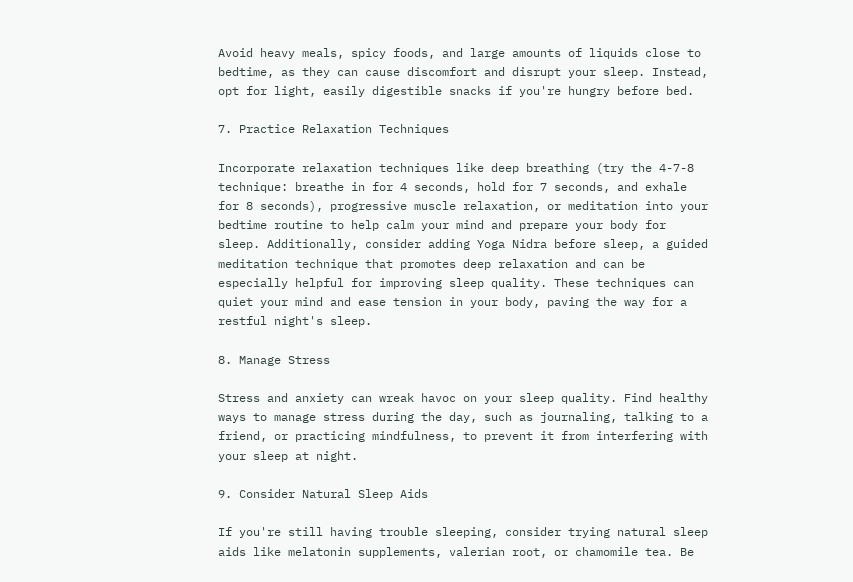Avoid heavy meals, spicy foods, and large amounts of liquids close to bedtime, as they can cause discomfort and disrupt your sleep. Instead, opt for light, easily digestible snacks if you're hungry before bed.

7. Practice Relaxation Techniques

Incorporate relaxation techniques like deep breathing (try the 4-7-8 technique: breathe in for 4 seconds, hold for 7 seconds, and exhale for 8 seconds), progressive muscle relaxation, or meditation into your bedtime routine to help calm your mind and prepare your body for sleep. Additionally, consider adding Yoga Nidra before sleep, a guided meditation technique that promotes deep relaxation and can be especially helpful for improving sleep quality. These techniques can quiet your mind and ease tension in your body, paving the way for a restful night's sleep.

8. Manage Stress

Stress and anxiety can wreak havoc on your sleep quality. Find healthy ways to manage stress during the day, such as journaling, talking to a friend, or practicing mindfulness, to prevent it from interfering with your sleep at night.

9. Consider Natural Sleep Aids

If you're still having trouble sleeping, consider trying natural sleep aids like melatonin supplements, valerian root, or chamomile tea. Be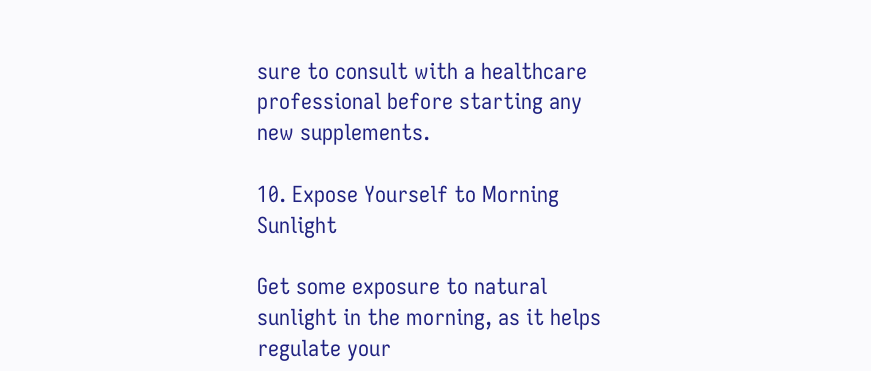sure to consult with a healthcare professional before starting any new supplements.

10. Expose Yourself to Morning Sunlight

Get some exposure to natural sunlight in the morning, as it helps regulate your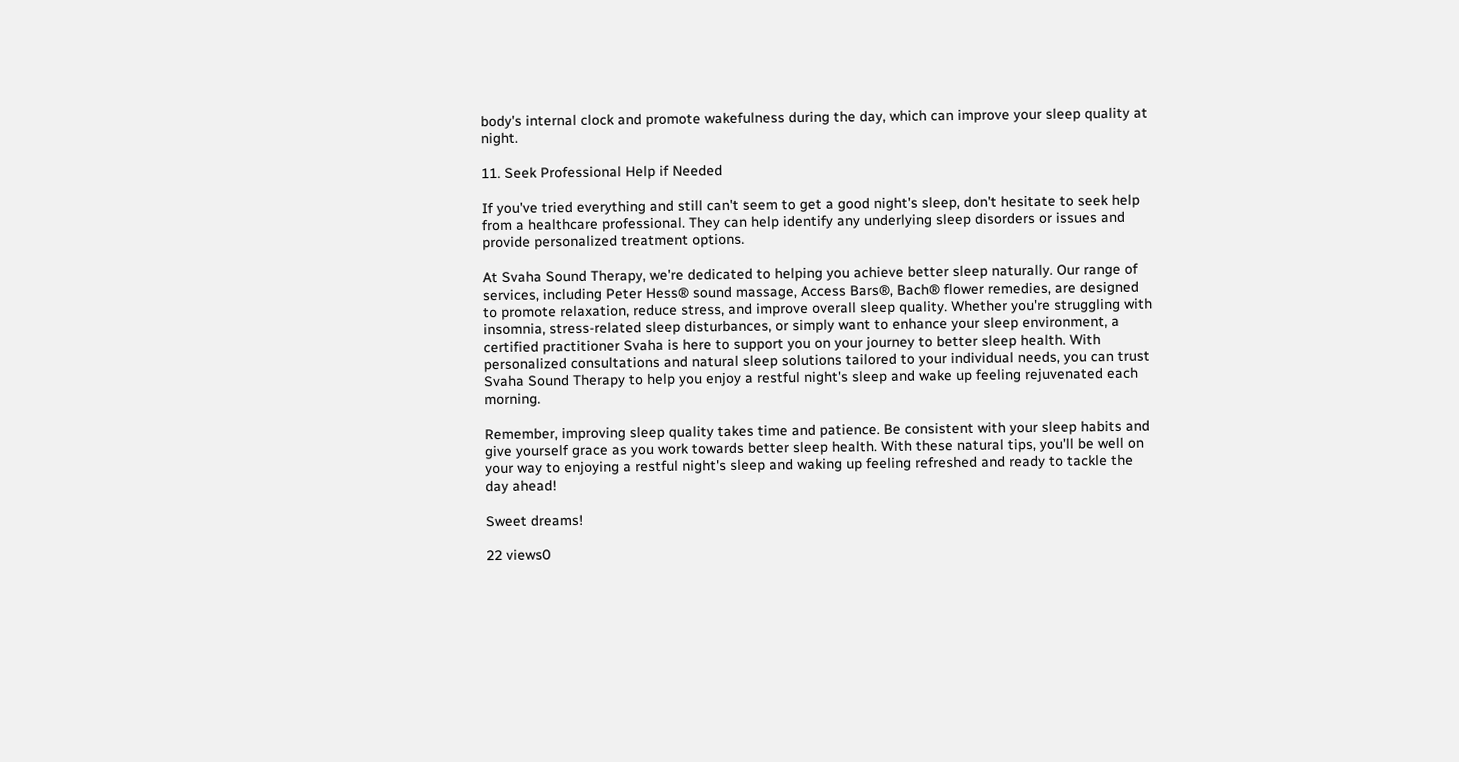body's internal clock and promote wakefulness during the day, which can improve your sleep quality at night.

11. Seek Professional Help if Needed

If you've tried everything and still can't seem to get a good night's sleep, don't hesitate to seek help from a healthcare professional. They can help identify any underlying sleep disorders or issues and provide personalized treatment options.

At Svaha Sound Therapy, we're dedicated to helping you achieve better sleep naturally. Our range of services, including Peter Hess® sound massage, Access Bars®, Bach® flower remedies, are designed to promote relaxation, reduce stress, and improve overall sleep quality. Whether you're struggling with insomnia, stress-related sleep disturbances, or simply want to enhance your sleep environment, a certified practitioner Svaha is here to support you on your journey to better sleep health. With personalized consultations and natural sleep solutions tailored to your individual needs, you can trust Svaha Sound Therapy to help you enjoy a restful night's sleep and wake up feeling rejuvenated each morning.

Remember, improving sleep quality takes time and patience. Be consistent with your sleep habits and give yourself grace as you work towards better sleep health. With these natural tips, you'll be well on your way to enjoying a restful night's sleep and waking up feeling refreshed and ready to tackle the day ahead!

Sweet dreams!

22 views0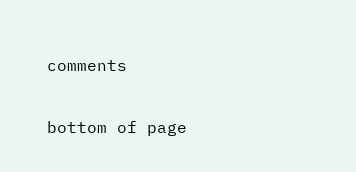comments


bottom of page